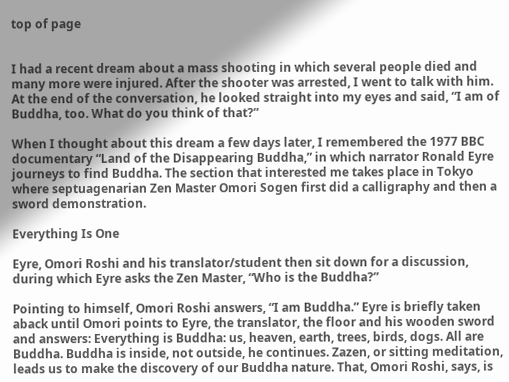top of page


I had a recent dream about a mass shooting in which several people died and many more were injured. After the shooter was arrested, I went to talk with him. At the end of the conversation, he looked straight into my eyes and said, “I am of Buddha, too. What do you think of that?”

When I thought about this dream a few days later, I remembered the 1977 BBC documentary “Land of the Disappearing Buddha,” in which narrator Ronald Eyre journeys to find Buddha. The section that interested me takes place in Tokyo where septuagenarian Zen Master Omori Sogen first did a calligraphy and then a sword demonstration.

Everything Is One

Eyre, Omori Roshi and his translator/student then sit down for a discussion, during which Eyre asks the Zen Master, “Who is the Buddha?”

Pointing to himself, Omori Roshi answers, “I am Buddha.” Eyre is briefly taken aback until Omori points to Eyre, the translator, the floor and his wooden sword and answers: Everything is Buddha: us, heaven, earth, trees, birds, dogs. All are Buddha. Buddha is inside, not outside, he continues. Zazen, or sitting meditation, leads us to make the discovery of our Buddha nature. That, Omori Roshi, says, is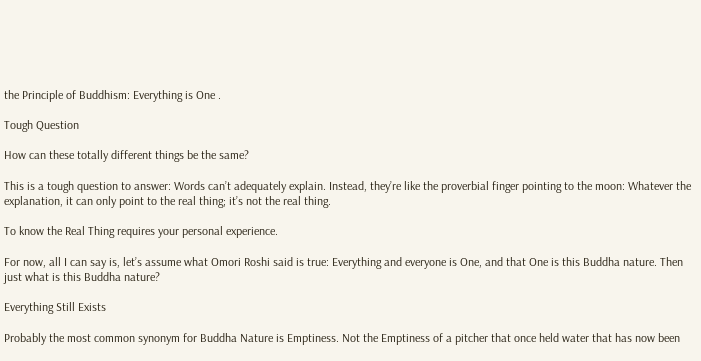the Principle of Buddhism: Everything is One .

Tough Question

How can these totally different things be the same?

This is a tough question to answer: Words can’t adequately explain. Instead, they’re like the proverbial finger pointing to the moon: Whatever the explanation, it can only point to the real thing; it’s not the real thing.

To know the Real Thing requires your personal experience.

For now, all I can say is, let’s assume what Omori Roshi said is true: Everything and everyone is One, and that One is this Buddha nature. Then just what is this Buddha nature?

Everything Still Exists

Probably the most common synonym for Buddha Nature is Emptiness. Not the Emptiness of a pitcher that once held water that has now been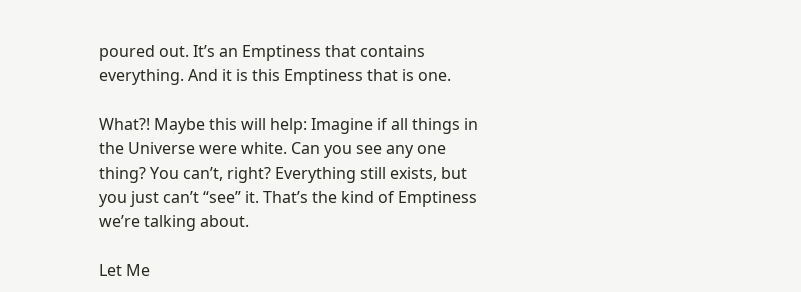poured out. It’s an Emptiness that contains everything. And it is this Emptiness that is one.

What?! Maybe this will help: Imagine if all things in the Universe were white. Can you see any one thing? You can’t, right? Everything still exists, but you just can’t “see” it. That’s the kind of Emptiness we’re talking about.

Let Me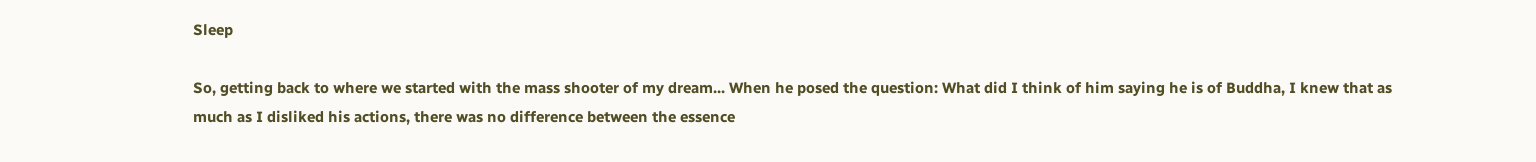Sleep

So, getting back to where we started with the mass shooter of my dream... When he posed the question: What did I think of him saying he is of Buddha, I knew that as much as I disliked his actions, there was no difference between the essence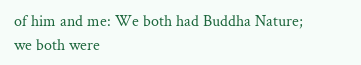of him and me: We both had Buddha Nature; we both were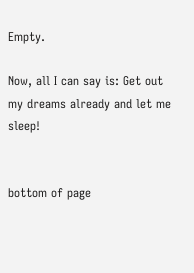Empty.

Now, all I can say is: Get out my dreams already and let me sleep!


bottom of page